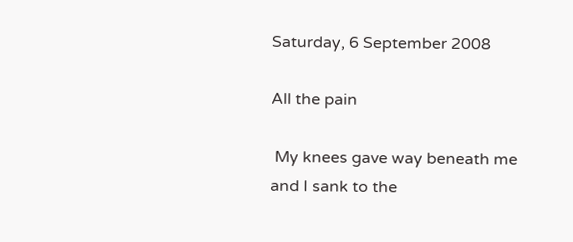Saturday, 6 September 2008

All the pain

 My knees gave way beneath me and I sank to the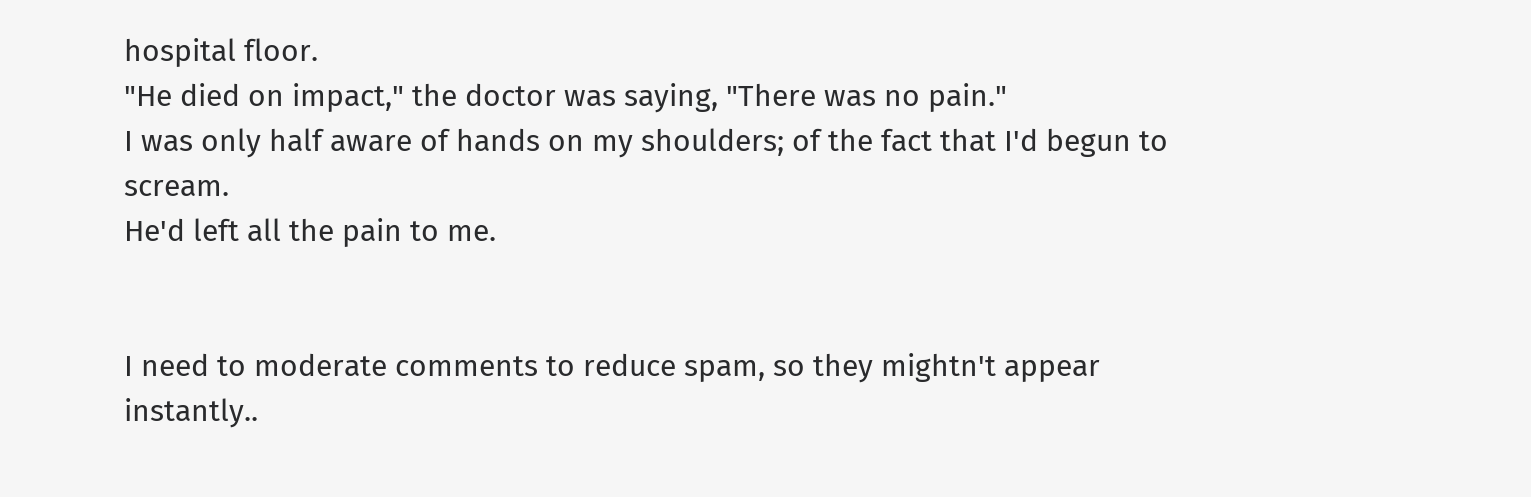hospital floor.
"He died on impact," the doctor was saying, "There was no pain."
I was only half aware of hands on my shoulders; of the fact that I'd begun to scream.
He'd left all the pain to me.


I need to moderate comments to reduce spam, so they mightn't appear instantly..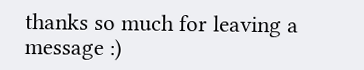thanks so much for leaving a message :)